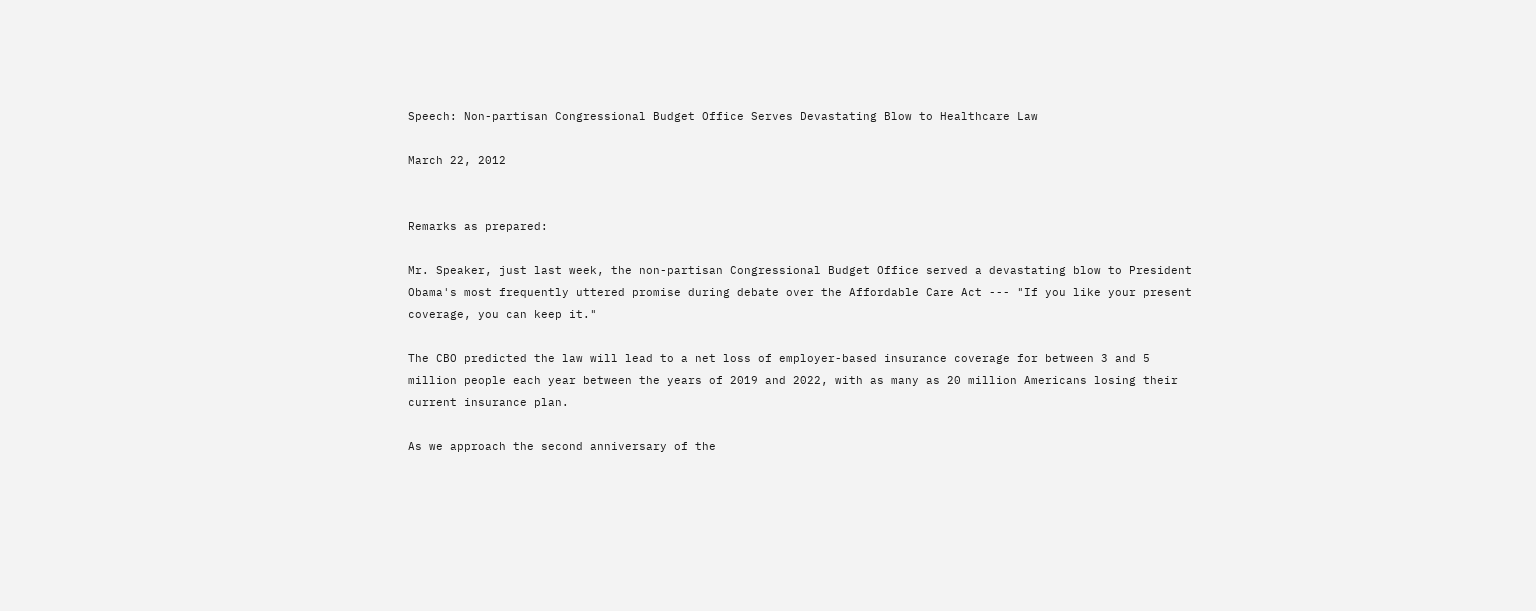Speech: Non-partisan Congressional Budget Office Serves Devastating Blow to Healthcare Law

March 22, 2012


Remarks as prepared:

Mr. Speaker, just last week, the non-partisan Congressional Budget Office served a devastating blow to President Obama's most frequently uttered promise during debate over the Affordable Care Act --- "If you like your present coverage, you can keep it."

The CBO predicted the law will lead to a net loss of employer-based insurance coverage for between 3 and 5 million people each year between the years of 2019 and 2022, with as many as 20 million Americans losing their current insurance plan.

As we approach the second anniversary of the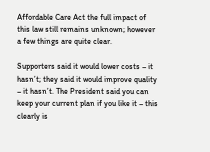Affordable Care Act the full impact of this law still remains unknown; however a few things are quite clear.

Supporters said it would lower costs – it hasn’t; they said it would improve quality – it hasn’t. The President said you can keep your current plan if you like it – this clearly is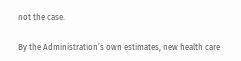not the case.

By the Administration’s own estimates, new health care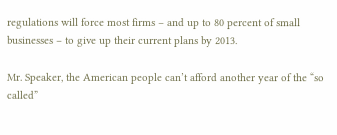regulations will force most firms – and up to 80 percent of small businesses – to give up their current plans by 2013.

Mr. Speaker, the American people can’t afford another year of the “so called”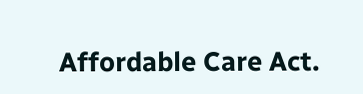Affordable Care Act.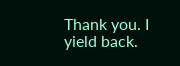Thank you. I yield back.